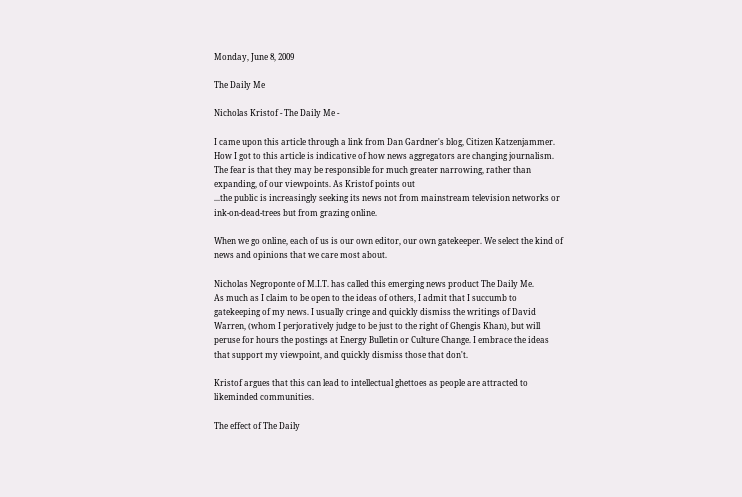Monday, June 8, 2009

The Daily Me

Nicholas Kristof - The Daily Me -

I came upon this article through a link from Dan Gardner's blog, Citizen Katzenjammer. How I got to this article is indicative of how news aggregators are changing journalism. The fear is that they may be responsible for much greater narrowing, rather than expanding, of our viewpoints. As Kristof points out
...the public is increasingly seeking its news not from mainstream television networks or ink-on-dead-trees but from grazing online.

When we go online, each of us is our own editor, our own gatekeeper. We select the kind of news and opinions that we care most about.

Nicholas Negroponte of M.I.T. has called this emerging news product The Daily Me.
As much as I claim to be open to the ideas of others, I admit that I succumb to gatekeeping of my news. I usually cringe and quickly dismiss the writings of David Warren, (whom I perjoratively judge to be just to the right of Ghengis Khan), but will peruse for hours the postings at Energy Bulletin or Culture Change. I embrace the ideas that support my viewpoint, and quickly dismiss those that don't.

Kristof argues that this can lead to intellectual ghettoes as people are attracted to likeminded communities.

The effect of The Daily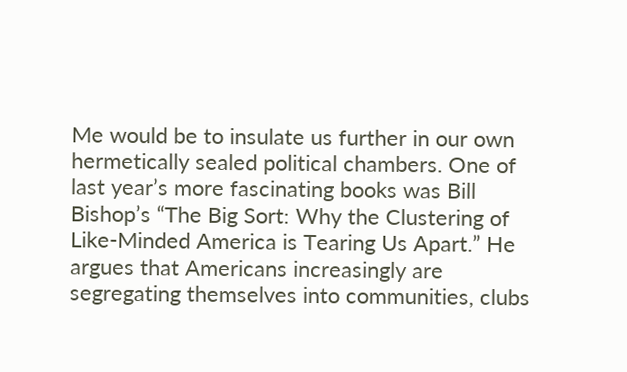Me would be to insulate us further in our own hermetically sealed political chambers. One of last year’s more fascinating books was Bill Bishop’s “The Big Sort: Why the Clustering of Like-Minded America is Tearing Us Apart.” He argues that Americans increasingly are segregating themselves into communities, clubs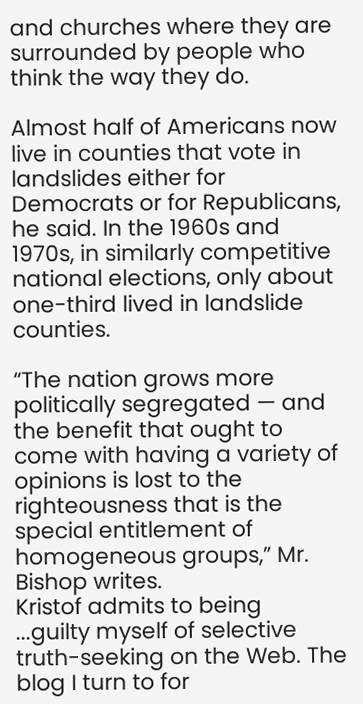and churches where they are surrounded by people who think the way they do.

Almost half of Americans now live in counties that vote in landslides either for Democrats or for Republicans, he said. In the 1960s and 1970s, in similarly competitive national elections, only about one-third lived in landslide counties.

“The nation grows more politically segregated — and the benefit that ought to come with having a variety of opinions is lost to the righteousness that is the special entitlement of homogeneous groups,” Mr. Bishop writes.
Kristof admits to being
...guilty myself of selective truth-seeking on the Web. The blog I turn to for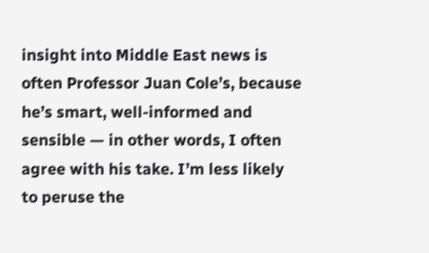insight into Middle East news is often Professor Juan Cole’s, because he’s smart, well-informed and sensible — in other words, I often agree with his take. I’m less likely to peruse the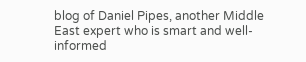blog of Daniel Pipes, another Middle East expert who is smart and well-informed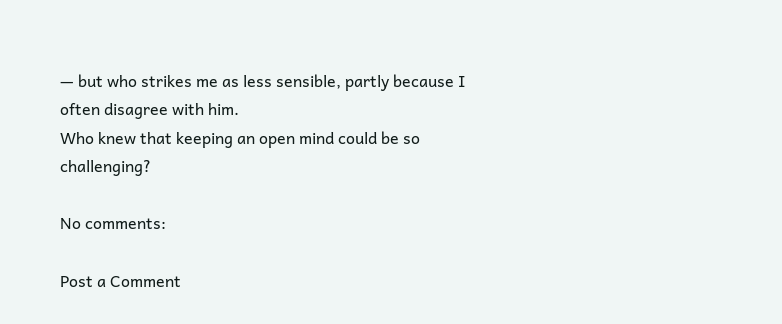— but who strikes me as less sensible, partly because I often disagree with him.
Who knew that keeping an open mind could be so challenging?

No comments:

Post a Comment